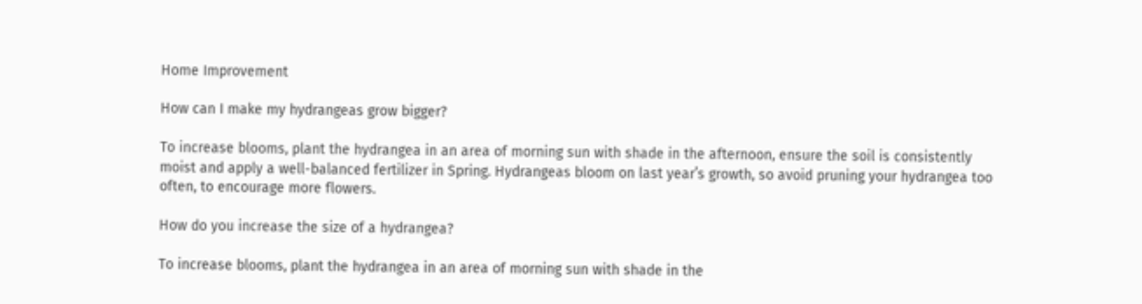Home Improvement

How can I make my hydrangeas grow bigger?

To increase blooms, plant the hydrangea in an area of morning sun with shade in the afternoon, ensure the soil is consistently moist and apply a well-balanced fertilizer in Spring. Hydrangeas bloom on last year’s growth, so avoid pruning your hydrangea too often, to encourage more flowers.

How do you increase the size of a hydrangea?

To increase blooms, plant the hydrangea in an area of morning sun with shade in the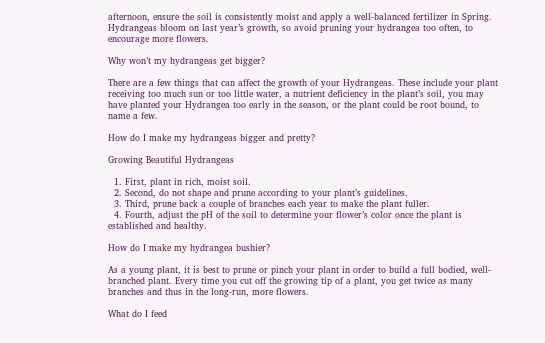afternoon, ensure the soil is consistently moist and apply a well-balanced fertilizer in Spring. Hydrangeas bloom on last year’s growth, so avoid pruning your hydrangea too often, to encourage more flowers.

Why won’t my hydrangeas get bigger?

There are a few things that can affect the growth of your Hydrangeas. These include your plant receiving too much sun or too little water, a nutrient deficiency in the plant’s soil, you may have planted your Hydrangea too early in the season, or the plant could be root bound, to name a few.

How do I make my hydrangeas bigger and pretty?

Growing Beautiful Hydrangeas

  1. First, plant in rich, moist soil.
  2. Second, do not shape and prune according to your plant’s guidelines.
  3. Third, prune back a couple of branches each year to make the plant fuller.
  4. Fourth, adjust the pH of the soil to determine your flower’s color once the plant is established and healthy.

How do I make my hydrangea bushier?

As a young plant, it is best to prune or pinch your plant in order to build a full bodied, well-branched plant. Every time you cut off the growing tip of a plant, you get twice as many branches and thus in the long-run, more flowers.

What do I feed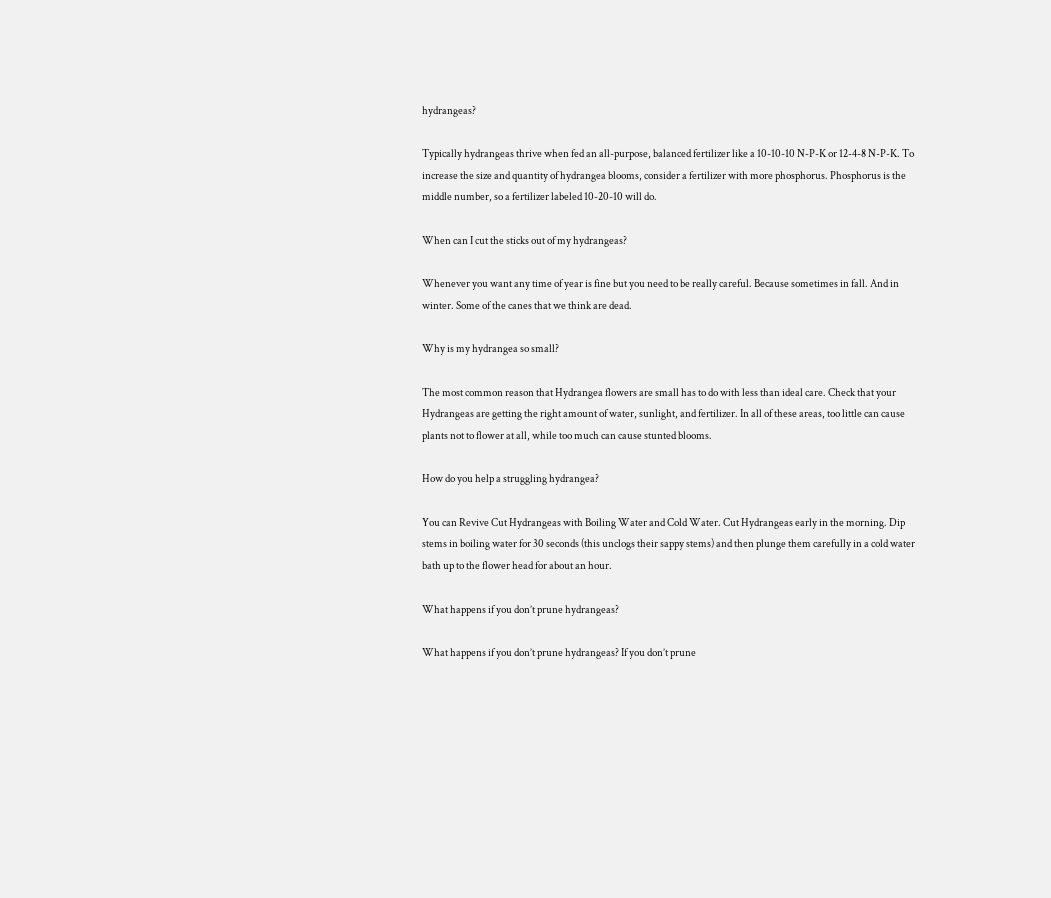hydrangeas?

Typically hydrangeas thrive when fed an all-purpose, balanced fertilizer like a 10-10-10 N-P-K or 12-4-8 N-P-K. To increase the size and quantity of hydrangea blooms, consider a fertilizer with more phosphorus. Phosphorus is the middle number, so a fertilizer labeled 10-20-10 will do.

When can I cut the sticks out of my hydrangeas?

Whenever you want any time of year is fine but you need to be really careful. Because sometimes in fall. And in winter. Some of the canes that we think are dead.

Why is my hydrangea so small?

The most common reason that Hydrangea flowers are small has to do with less than ideal care. Check that your Hydrangeas are getting the right amount of water, sunlight, and fertilizer. In all of these areas, too little can cause plants not to flower at all, while too much can cause stunted blooms.

How do you help a struggling hydrangea?

You can Revive Cut Hydrangeas with Boiling Water and Cold Water. Cut Hydrangeas early in the morning. Dip stems in boiling water for 30 seconds (this unclogs their sappy stems) and then plunge them carefully in a cold water bath up to the flower head for about an hour.

What happens if you don’t prune hydrangeas?

What happens if you don’t prune hydrangeas? If you don’t prune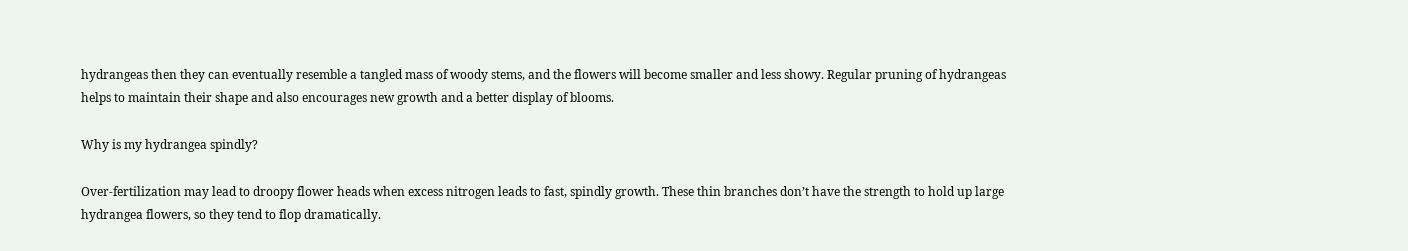hydrangeas then they can eventually resemble a tangled mass of woody stems, and the flowers will become smaller and less showy. Regular pruning of hydrangeas helps to maintain their shape and also encourages new growth and a better display of blooms.

Why is my hydrangea spindly?

Over-fertilization may lead to droopy flower heads when excess nitrogen leads to fast, spindly growth. These thin branches don’t have the strength to hold up large hydrangea flowers, so they tend to flop dramatically.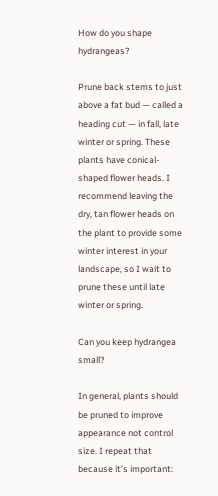How do you shape hydrangeas?

Prune back stems to just above a fat bud — called a heading cut — in fall, late winter or spring. These plants have conical-shaped flower heads. I recommend leaving the dry, tan flower heads on the plant to provide some winter interest in your landscape, so I wait to prune these until late winter or spring.

Can you keep hydrangea small?

In general, plants should be pruned to improve appearance not control size. I repeat that because it’s important: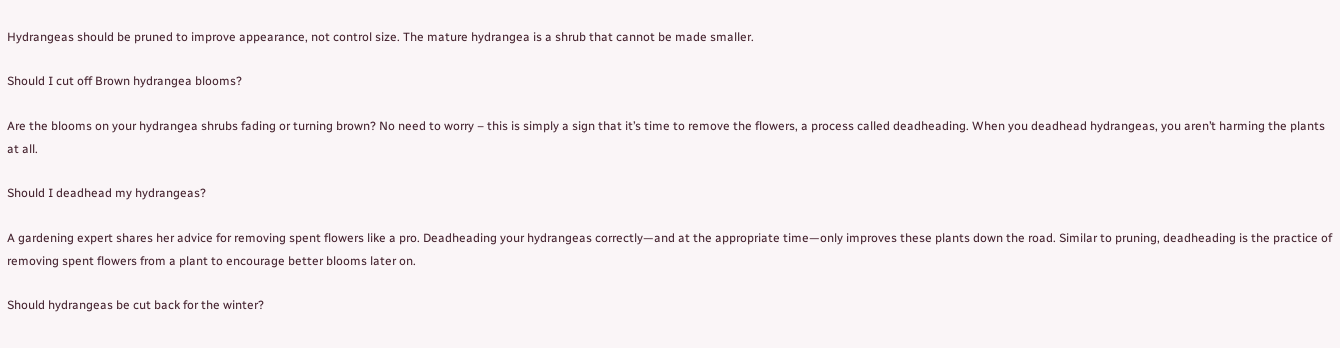Hydrangeas should be pruned to improve appearance, not control size. The mature hydrangea is a shrub that cannot be made smaller.

Should I cut off Brown hydrangea blooms?

Are the blooms on your hydrangea shrubs fading or turning brown? No need to worry – this is simply a sign that it’s time to remove the flowers, a process called deadheading. When you deadhead hydrangeas, you aren’t harming the plants at all.

Should I deadhead my hydrangeas?

A gardening expert shares her advice for removing spent flowers like a pro. Deadheading your hydrangeas correctly—and at the appropriate time—only improves these plants down the road. Similar to pruning, deadheading is the practice of removing spent flowers from a plant to encourage better blooms later on.

Should hydrangeas be cut back for the winter?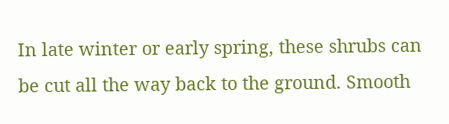In late winter or early spring, these shrubs can be cut all the way back to the ground. Smooth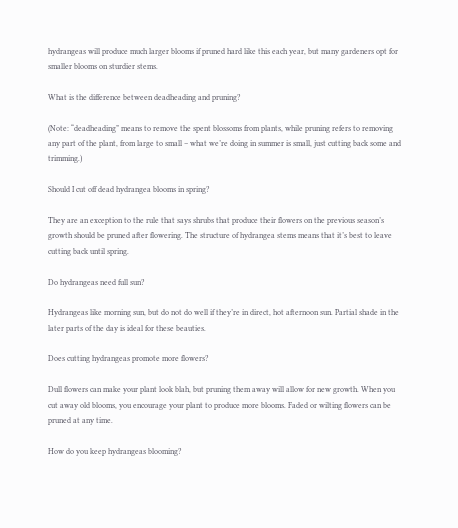hydrangeas will produce much larger blooms if pruned hard like this each year, but many gardeners opt for smaller blooms on sturdier stems.

What is the difference between deadheading and pruning?

(Note: “deadheading” means to remove the spent blossoms from plants, while pruning refers to removing any part of the plant, from large to small – what we’re doing in summer is small, just cutting back some and trimming.)

Should I cut off dead hydrangea blooms in spring?

They are an exception to the rule that says shrubs that produce their flowers on the previous season’s growth should be pruned after flowering. The structure of hydrangea stems means that it’s best to leave cutting back until spring.

Do hydrangeas need full sun?

Hydrangeas like morning sun, but do not do well if they’re in direct, hot afternoon sun. Partial shade in the later parts of the day is ideal for these beauties.

Does cutting hydrangeas promote more flowers?

Dull flowers can make your plant look blah, but pruning them away will allow for new growth. When you cut away old blooms, you encourage your plant to produce more blooms. Faded or wilting flowers can be pruned at any time.

How do you keep hydrangeas blooming?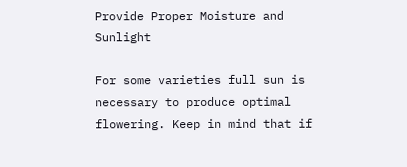Provide Proper Moisture and Sunlight

For some varieties full sun is necessary to produce optimal flowering. Keep in mind that if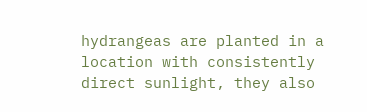hydrangeas are planted in a location with consistently direct sunlight, they also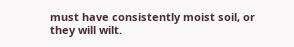must have consistently moist soil, or they will wilt.